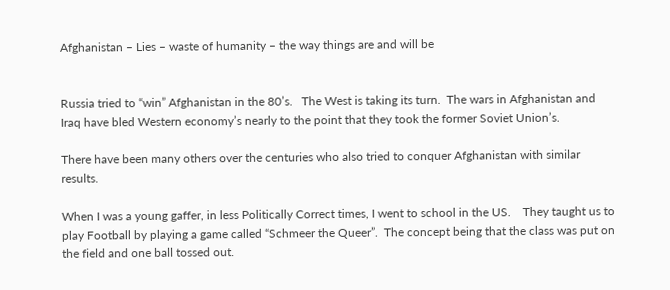Afghanistan – Lies – waste of humanity – the way things are and will be


Russia tried to “win” Afghanistan in the 80’s.   The West is taking its turn.  The wars in Afghanistan and Iraq have bled Western economy’s nearly to the point that they took the former Soviet Union’s.

There have been many others over the centuries who also tried to conquer Afghanistan with similar results.

When I was a young gaffer, in less Politically Correct times, I went to school in the US.    They taught us to play Football by playing a game called “Schmeer the Queer”.  The concept being that the class was put on the field and one ball tossed out.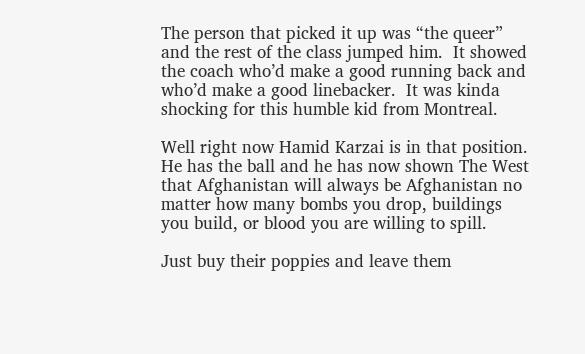The person that picked it up was “the queer” and the rest of the class jumped him.  It showed the coach who’d make a good running back and who’d make a good linebacker.  It was kinda shocking for this humble kid from Montreal.

Well right now Hamid Karzai is in that position.   He has the ball and he has now shown The West that Afghanistan will always be Afghanistan no matter how many bombs you drop, buildings you build, or blood you are willing to spill.

Just buy their poppies and leave them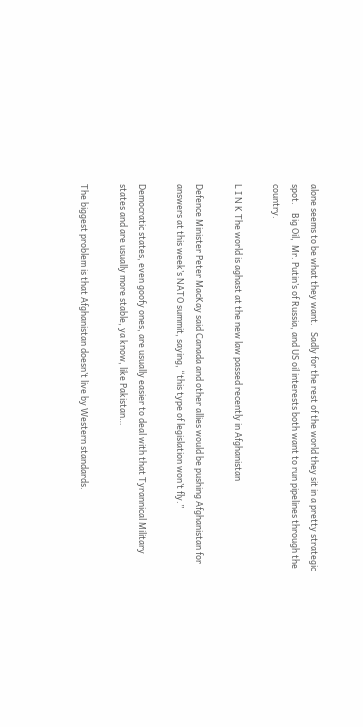alone seems to be what they want.   Sadly for the rest of the world they sit in a pretty strategic spot.    Big Oil,  Mr. Putin’s of Russia, and US oil interests both want to run pipelines through the country.

L I N K The world is aghast at the new law passed recently in Afghanistan

Defence Minister Peter MacKay said Canada and other allies would be pushing Afghanistan for answers at this week’s NATO summit, saying, “this type of legislation won’t fly.”

Democratic states, even goofy ones, are usually easier to deal with that Tyrannical Military states and are usually more stable, ya know, like Pakistan…

The biggest problem is that Afghanistan doesn’t live by Western standards.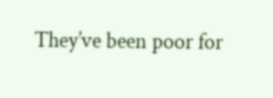They’ve been poor for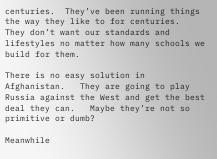centuries.  They’ve been running things the way they like to for centuries.    They don’t want our standards and lifestyles no matter how many schools we build for them.

There is no easy solution in Afghanistan.   They are going to play Russia against the West and get the best deal they can.   Maybe they’re not so primitive or dumb?

Meanwhile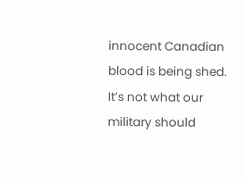innocent Canadian blood is being shed.   It’s not what our military should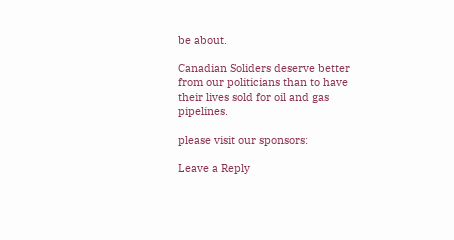be about.

Canadian Soliders deserve better from our politicians than to have their lives sold for oil and gas pipelines.

please visit our sponsors:

Leave a Reply